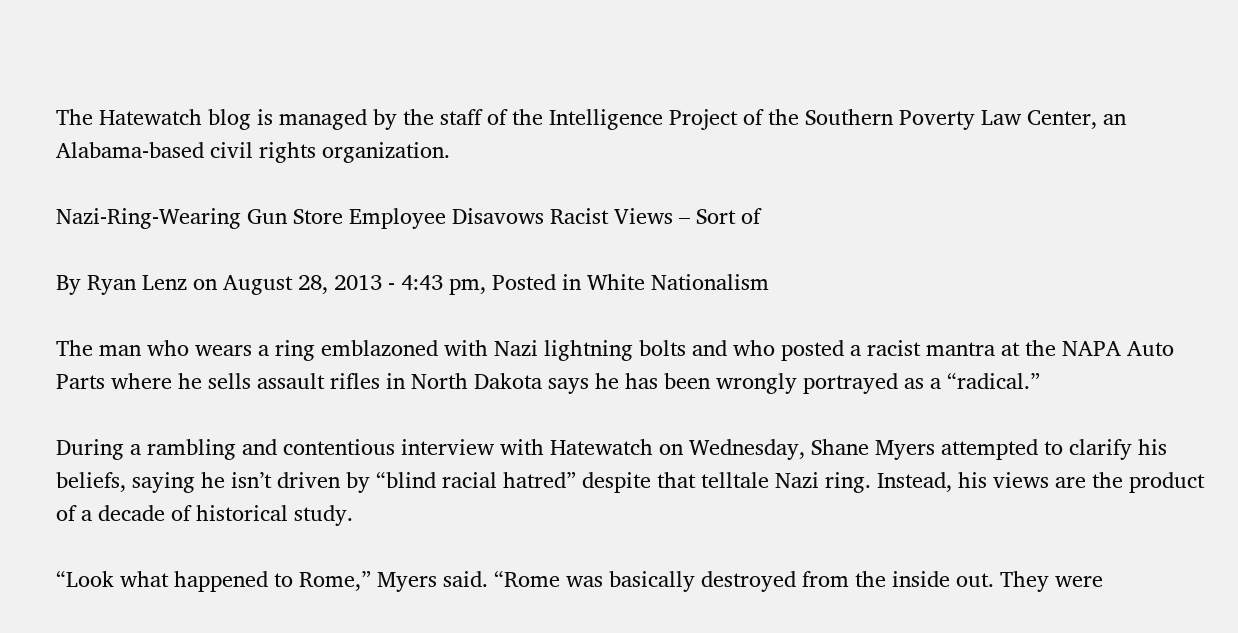The Hatewatch blog is managed by the staff of the Intelligence Project of the Southern Poverty Law Center, an Alabama-based civil rights organization.

Nazi-Ring-Wearing Gun Store Employee Disavows Racist Views – Sort of

By Ryan Lenz on August 28, 2013 - 4:43 pm, Posted in White Nationalism

The man who wears a ring emblazoned with Nazi lightning bolts and who posted a racist mantra at the NAPA Auto Parts where he sells assault rifles in North Dakota says he has been wrongly portrayed as a “radical.”

During a rambling and contentious interview with Hatewatch on Wednesday, Shane Myers attempted to clarify his beliefs, saying he isn’t driven by “blind racial hatred” despite that telltale Nazi ring. Instead, his views are the product of a decade of historical study.

“Look what happened to Rome,” Myers said. “Rome was basically destroyed from the inside out. They were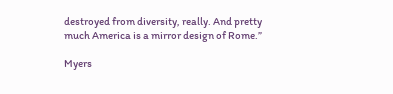destroyed from diversity, really. And pretty much America is a mirror design of Rome.”

Myers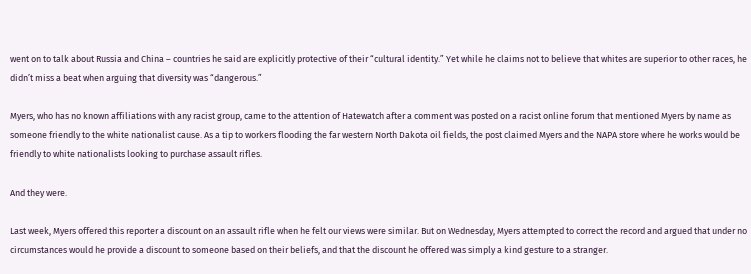went on to talk about Russia and China – countries he said are explicitly protective of their “cultural identity.” Yet while he claims not to believe that whites are superior to other races, he didn’t miss a beat when arguing that diversity was “dangerous.”

Myers, who has no known affiliations with any racist group, came to the attention of Hatewatch after a comment was posted on a racist online forum that mentioned Myers by name as someone friendly to the white nationalist cause. As a tip to workers flooding the far western North Dakota oil fields, the post claimed Myers and the NAPA store where he works would be friendly to white nationalists looking to purchase assault rifles.

And they were.

Last week, Myers offered this reporter a discount on an assault rifle when he felt our views were similar. But on Wednesday, Myers attempted to correct the record and argued that under no circumstances would he provide a discount to someone based on their beliefs, and that the discount he offered was simply a kind gesture to a stranger.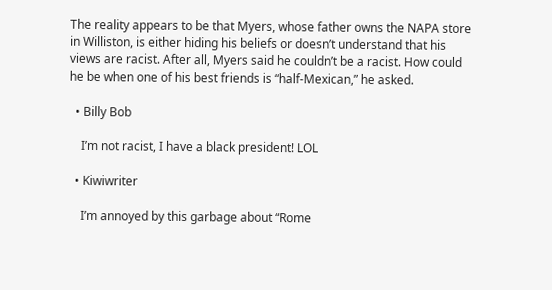The reality appears to be that Myers, whose father owns the NAPA store in Williston, is either hiding his beliefs or doesn’t understand that his views are racist. After all, Myers said he couldn’t be a racist. How could he be when one of his best friends is “half-Mexican,” he asked.

  • Billy Bob

    I’m not racist, I have a black president! LOL

  • Kiwiwriter

    I’m annoyed by this garbage about “Rome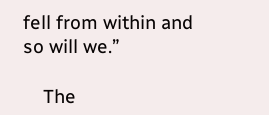fell from within and so will we.”

    The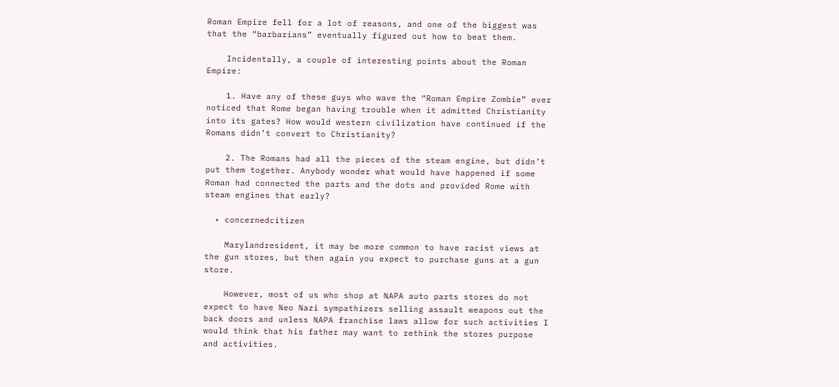Roman Empire fell for a lot of reasons, and one of the biggest was that the “barbarians” eventually figured out how to beat them.

    Incidentally, a couple of interesting points about the Roman Empire:

    1. Have any of these guys who wave the “Roman Empire Zombie” ever noticed that Rome began having trouble when it admitted Christianity into its gates? How would western civilization have continued if the Romans didn’t convert to Christianity?

    2. The Romans had all the pieces of the steam engine, but didn’t put them together. Anybody wonder what would have happened if some Roman had connected the parts and the dots and provided Rome with steam engines that early?

  • concernedcitizen

    Marylandresident, it may be more common to have racist views at the gun stores, but then again you expect to purchase guns at a gun store.

    However, most of us who shop at NAPA auto parts stores do not expect to have Neo Nazi sympathizers selling assault weapons out the back doors and unless NAPA franchise laws allow for such activities I would think that his father may want to rethink the stores purpose and activities.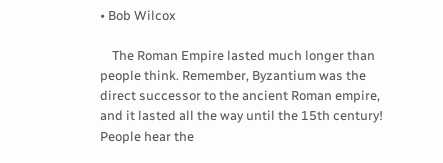• Bob Wilcox

    The Roman Empire lasted much longer than people think. Remember, Byzantium was the direct successor to the ancient Roman empire, and it lasted all the way until the 15th century! People hear the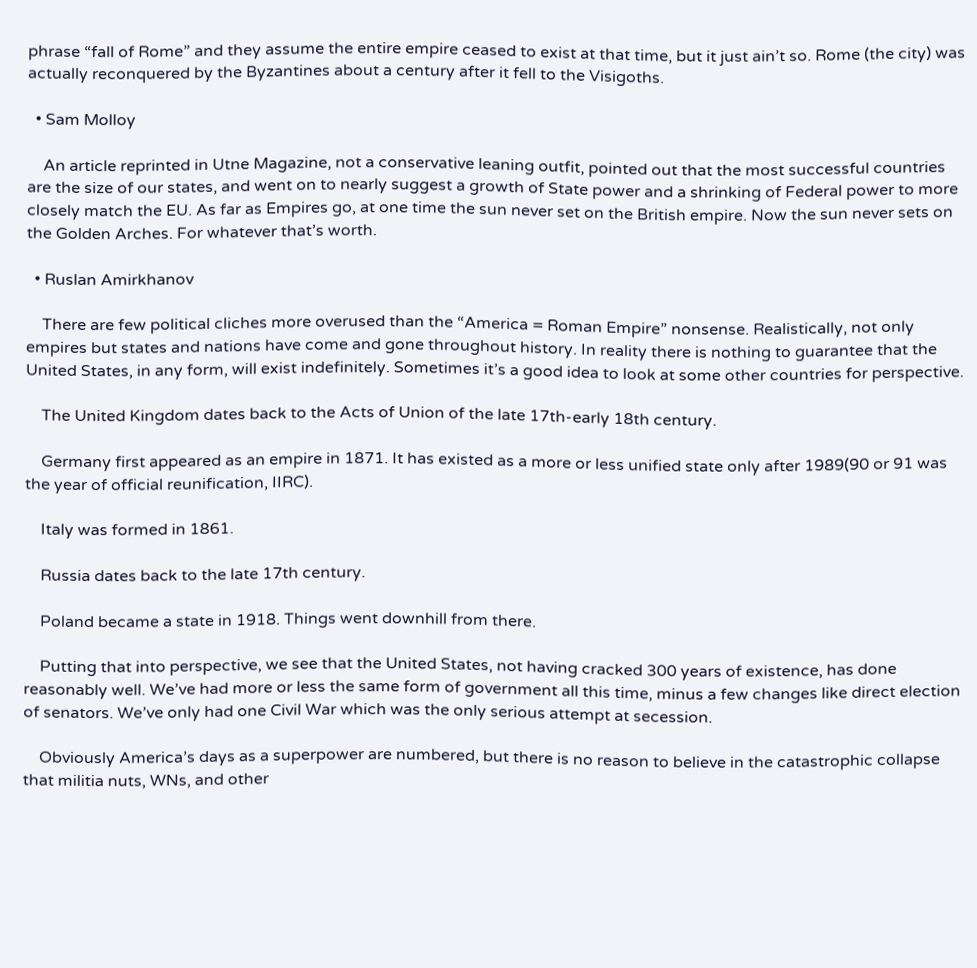phrase “fall of Rome” and they assume the entire empire ceased to exist at that time, but it just ain’t so. Rome (the city) was actually reconquered by the Byzantines about a century after it fell to the Visigoths.

  • Sam Molloy

    An article reprinted in Utne Magazine, not a conservative leaning outfit, pointed out that the most successful countries are the size of our states, and went on to nearly suggest a growth of State power and a shrinking of Federal power to more closely match the EU. As far as Empires go, at one time the sun never set on the British empire. Now the sun never sets on the Golden Arches. For whatever that’s worth.

  • Ruslan Amirkhanov

    There are few political cliches more overused than the “America = Roman Empire” nonsense. Realistically, not only empires but states and nations have come and gone throughout history. In reality there is nothing to guarantee that the United States, in any form, will exist indefinitely. Sometimes it’s a good idea to look at some other countries for perspective.

    The United Kingdom dates back to the Acts of Union of the late 17th-early 18th century.

    Germany first appeared as an empire in 1871. It has existed as a more or less unified state only after 1989(90 or 91 was the year of official reunification, IIRC).

    Italy was formed in 1861.

    Russia dates back to the late 17th century.

    Poland became a state in 1918. Things went downhill from there.

    Putting that into perspective, we see that the United States, not having cracked 300 years of existence, has done reasonably well. We’ve had more or less the same form of government all this time, minus a few changes like direct election of senators. We’ve only had one Civil War which was the only serious attempt at secession.

    Obviously America’s days as a superpower are numbered, but there is no reason to believe in the catastrophic collapse that militia nuts, WNs, and other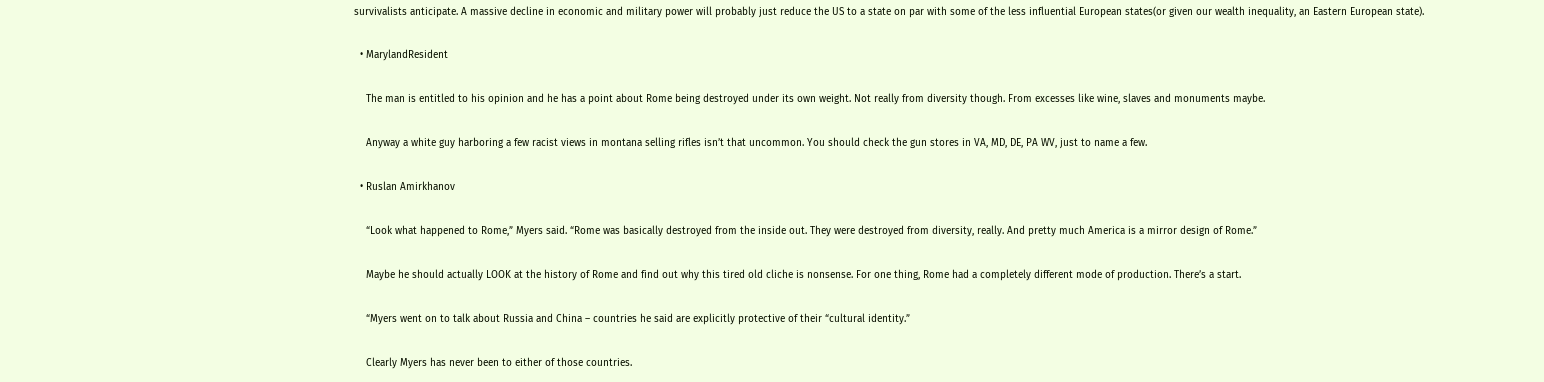survivalists anticipate. A massive decline in economic and military power will probably just reduce the US to a state on par with some of the less influential European states(or given our wealth inequality, an Eastern European state).

  • MarylandResident

    The man is entitled to his opinion and he has a point about Rome being destroyed under its own weight. Not really from diversity though. From excesses like wine, slaves and monuments maybe.

    Anyway a white guy harboring a few racist views in montana selling rifles isn’t that uncommon. You should check the gun stores in VA, MD, DE, PA WV, just to name a few.

  • Ruslan Amirkhanov

    “Look what happened to Rome,” Myers said. “Rome was basically destroyed from the inside out. They were destroyed from diversity, really. And pretty much America is a mirror design of Rome.”

    Maybe he should actually LOOK at the history of Rome and find out why this tired old cliche is nonsense. For one thing, Rome had a completely different mode of production. There’s a start.

    “Myers went on to talk about Russia and China – countries he said are explicitly protective of their “cultural identity.”

    Clearly Myers has never been to either of those countries.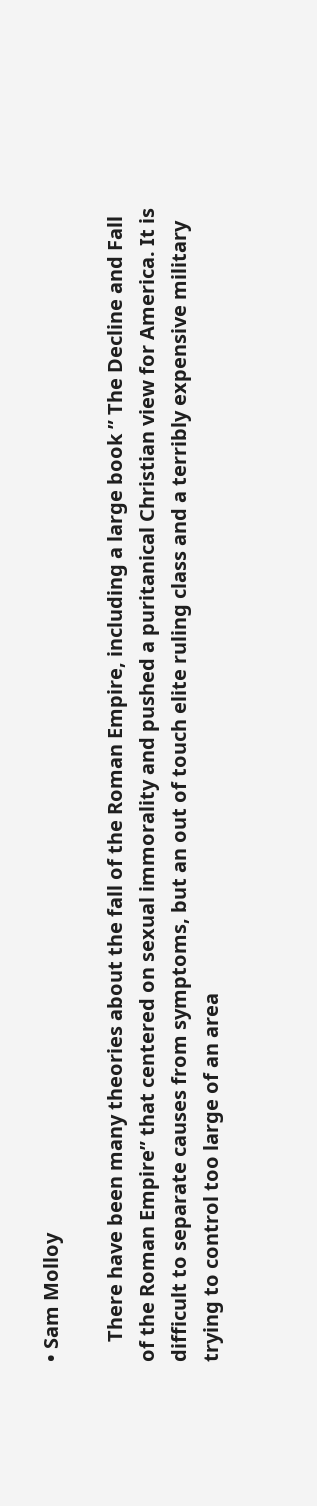• Sam Molloy

    There have been many theories about the fall of the Roman Empire, including a large book ” The Decline and Fall of the Roman Empire” that centered on sexual immorality and pushed a puritanical Christian view for America. It is difficult to separate causes from symptoms, but an out of touch elite ruling class and a terribly expensive military trying to control too large of an area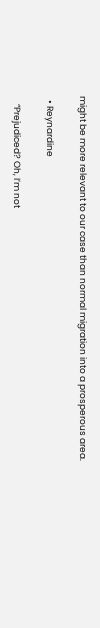might be more relevant to our case than normal migration into a prosperous area.

  • Reynardine

    “Prejudiced? Oh, I’m not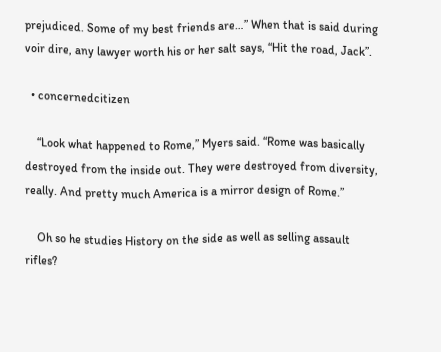prejudiced. Some of my best friends are…” When that is said during voir dire, any lawyer worth his or her salt says, “Hit the road, Jack”.

  • concernedcitizen

    “Look what happened to Rome,” Myers said. “Rome was basically destroyed from the inside out. They were destroyed from diversity, really. And pretty much America is a mirror design of Rome.”

    Oh so he studies History on the side as well as selling assault rifles?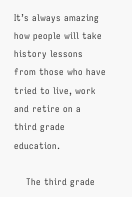It’s always amazing how people will take history lessons from those who have tried to live, work and retire on a third grade education.

    The third grade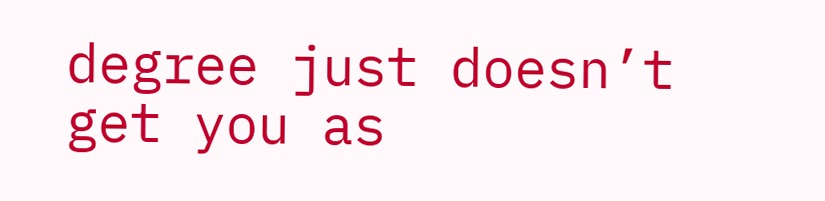degree just doesn’t get you as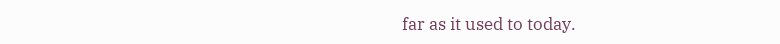far as it used to today.